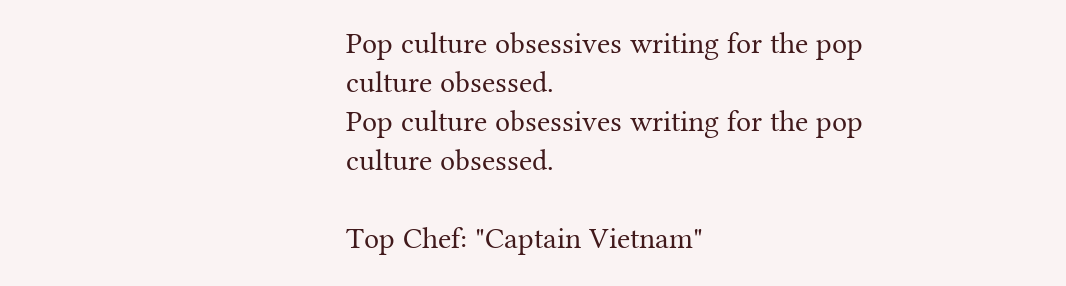Pop culture obsessives writing for the pop culture obsessed.
Pop culture obsessives writing for the pop culture obsessed.

Top Chef: "Captain Vietnam"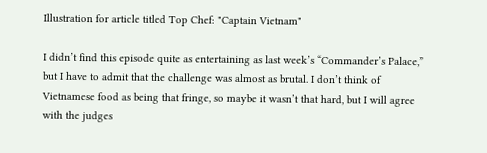Illustration for article titled Top Chef: "Captain Vietnam"

I didn’t find this episode quite as entertaining as last week’s “Commander’s Palace,” but I have to admit that the challenge was almost as brutal. I don’t think of Vietnamese food as being that fringe, so maybe it wasn’t that hard, but I will agree with the judges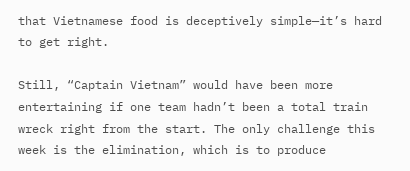that Vietnamese food is deceptively simple—it’s hard to get right.

Still, “Captain Vietnam” would have been more entertaining if one team hadn’t been a total train wreck right from the start. The only challenge this week is the elimination, which is to produce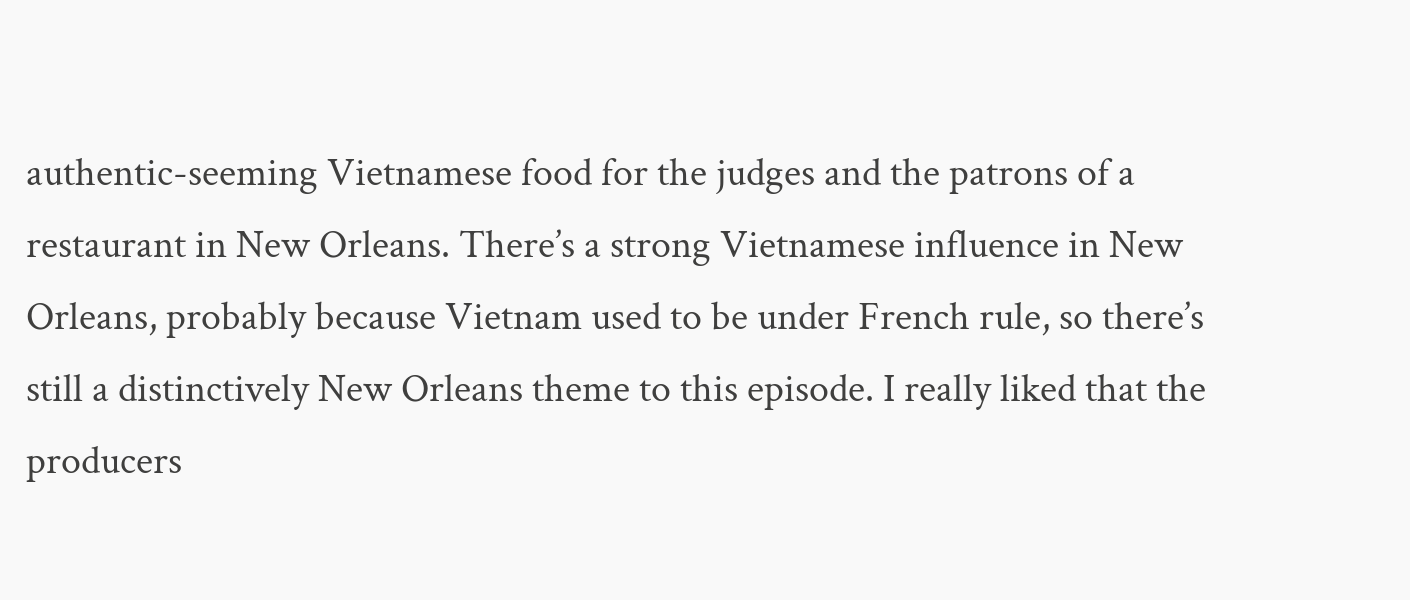authentic-seeming Vietnamese food for the judges and the patrons of a restaurant in New Orleans. There’s a strong Vietnamese influence in New Orleans, probably because Vietnam used to be under French rule, so there’s still a distinctively New Orleans theme to this episode. I really liked that the producers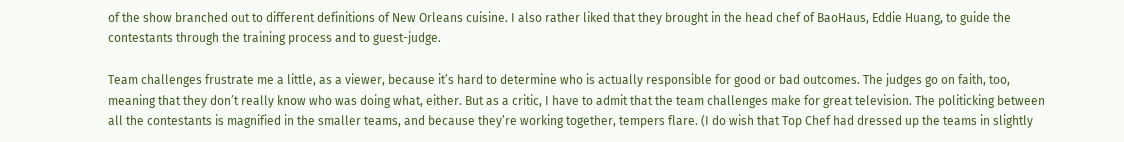of the show branched out to different definitions of New Orleans cuisine. I also rather liked that they brought in the head chef of BaoHaus, Eddie Huang, to guide the contestants through the training process and to guest-judge.

Team challenges frustrate me a little, as a viewer, because it’s hard to determine who is actually responsible for good or bad outcomes. The judges go on faith, too, meaning that they don’t really know who was doing what, either. But as a critic, I have to admit that the team challenges make for great television. The politicking between all the contestants is magnified in the smaller teams, and because they’re working together, tempers flare. (I do wish that Top Chef had dressed up the teams in slightly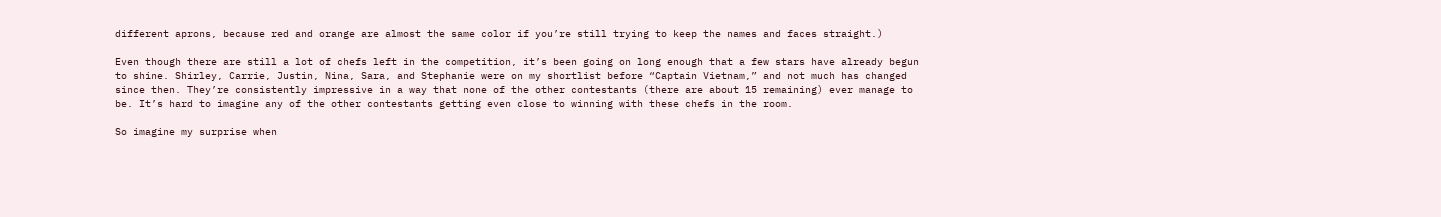different aprons, because red and orange are almost the same color if you’re still trying to keep the names and faces straight.)

Even though there are still a lot of chefs left in the competition, it’s been going on long enough that a few stars have already begun to shine. Shirley, Carrie, Justin, Nina, Sara, and Stephanie were on my shortlist before “Captain Vietnam,” and not much has changed since then. They’re consistently impressive in a way that none of the other contestants (there are about 15 remaining) ever manage to be. It’s hard to imagine any of the other contestants getting even close to winning with these chefs in the room.

So imagine my surprise when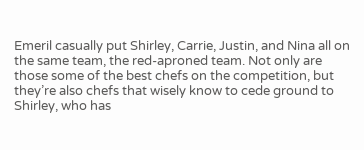Emeril casually put Shirley, Carrie, Justin, and Nina all on the same team, the red-aproned team. Not only are those some of the best chefs on the competition, but they’re also chefs that wisely know to cede ground to Shirley, who has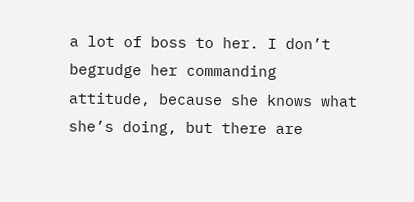a lot of boss to her. I don’t begrudge her commanding attitude, because she knows what she’s doing, but there are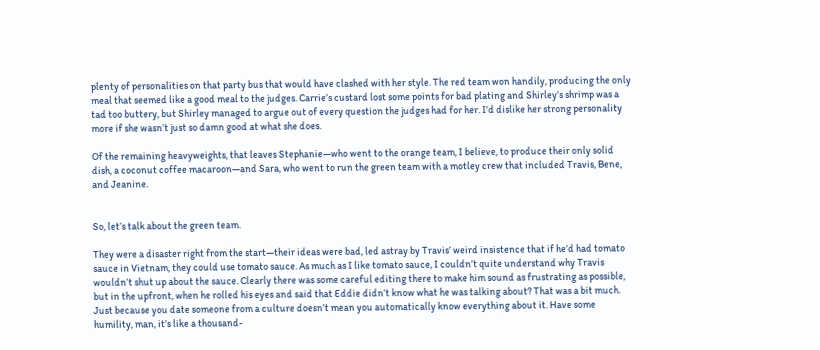plenty of personalities on that party bus that would have clashed with her style. The red team won handily, producing the only meal that seemed like a good meal to the judges. Carrie’s custard lost some points for bad plating and Shirley’s shrimp was a tad too buttery, but Shirley managed to argue out of every question the judges had for her. I’d dislike her strong personality more if she wasn’t just so damn good at what she does.

Of the remaining heavyweights, that leaves Stephanie—who went to the orange team, I believe, to produce their only solid dish, a coconut coffee macaroon—and Sara, who went to run the green team with a motley crew that included Travis, Bene, and Jeanine.


So, let’s talk about the green team.

They were a disaster right from the start—their ideas were bad, led astray by Travis’ weird insistence that if he’d had tomato sauce in Vietnam, they could use tomato sauce. As much as I like tomato sauce, I couldn’t quite understand why Travis wouldn’t shut up about the sauce. Clearly there was some careful editing there to make him sound as frustrating as possible, but in the upfront, when he rolled his eyes and said that Eddie didn’t know what he was talking about? That was a bit much. Just because you date someone from a culture doesn’t mean you automatically know everything about it. Have some humility, man, it’s like a thousand-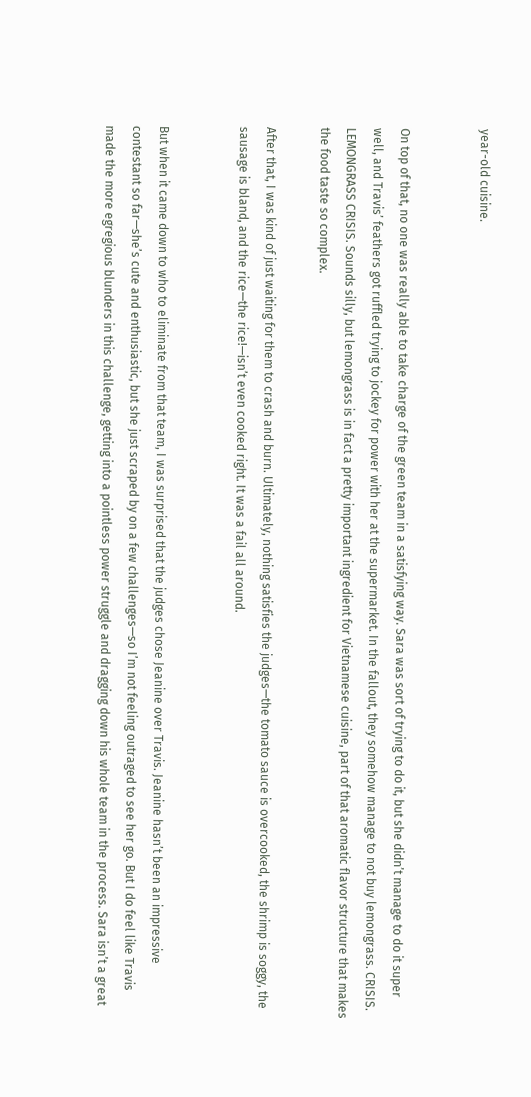year-old cuisine.


On top of that, no one was really able to take charge of the green team in a satisfying way. Sara was sort of trying to do it, but she didn’t manage to do it super well, and Travis’ feathers got ruffled trying to jockey for power with her at the supermarket. In the fallout, they somehow manage to not buy lemongrass. CRISIS. LEMONGRASS CRISIS. Sounds silly, but lemongrass is in fact a pretty important ingredient for Vietnamese cuisine, part of that aromatic flavor structure that makes the food taste so complex.

After that, I was kind of just waiting for them to crash and burn. Ultimately, nothing satisfies the judges—the tomato sauce is overcooked, the shrimp is soggy, the sausage is bland, and the rice—the rice!—isn’t even cooked right. It was a fail all around.


But when it came down to who to eliminate from that team, I was surprised that the judges chose Jeanine over Travis. Jeanine hasn’t been an impressive contestant so far—she’s cute and enthusiastic, but she just scraped by on a few challenges—so I’m not feeling outraged to see her go. But I do feel like Travis made the more egregious blunders in this challenge, getting into a pointless power struggle and dragging down his whole team in the process. Sara isn’t a great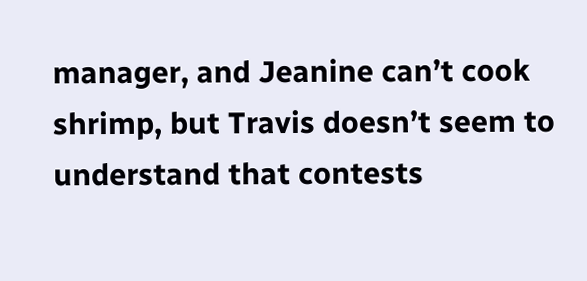manager, and Jeanine can’t cook shrimp, but Travis doesn’t seem to understand that contests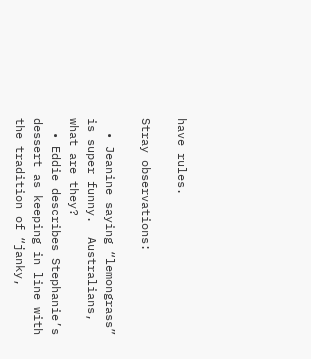have rules.

Stray observations:

  • Jeanine saying “lemongrass” is super funny.  Australians, what are they?
  • Eddie describes Stephanie’s dessert as keeping in line with the tradition of “janky,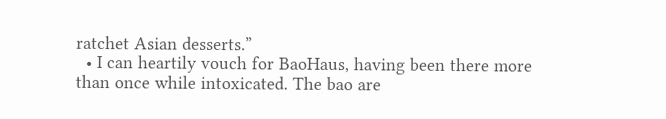ratchet Asian desserts.”
  • I can heartily vouch for BaoHaus, having been there more than once while intoxicated. The bao are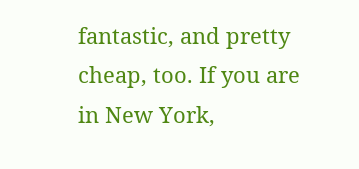fantastic, and pretty cheap, too. If you are in New York,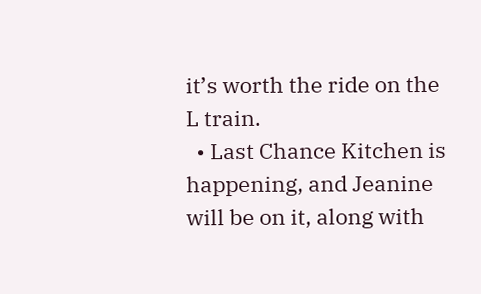it’s worth the ride on the L train.
  • Last Chance Kitchen is happening, and Jeanine will be on it, along with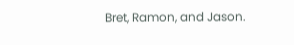Bret, Ramon, and Jason.